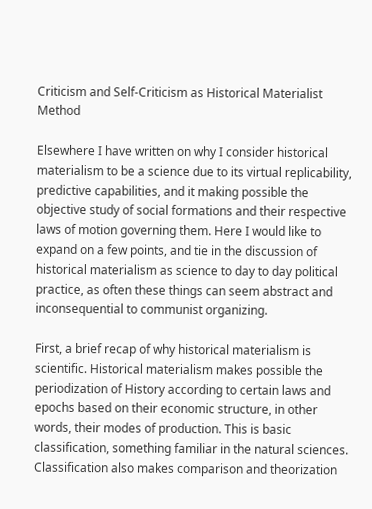Criticism and Self-Criticism as Historical Materialist Method

Elsewhere I have written on why I consider historical materialism to be a science due to its virtual replicability, predictive capabilities, and it making possible the objective study of social formations and their respective laws of motion governing them. Here I would like to expand on a few points, and tie in the discussion of historical materialism as science to day to day political practice, as often these things can seem abstract and inconsequential to communist organizing.

First, a brief recap of why historical materialism is scientific. Historical materialism makes possible the periodization of History according to certain laws and epochs based on their economic structure, in other words, their modes of production. This is basic classification, something familiar in the natural sciences. Classification also makes comparison and theorization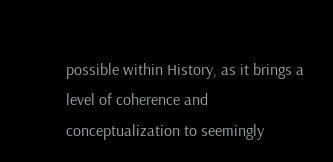possible within History, as it brings a level of coherence and conceptualization to seemingly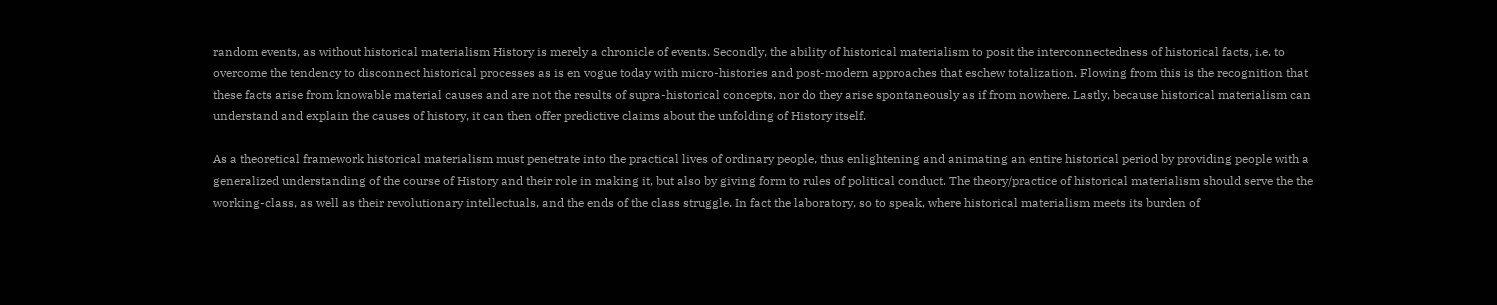random events, as without historical materialism History is merely a chronicle of events. Secondly, the ability of historical materialism to posit the interconnectedness of historical facts, i.e. to overcome the tendency to disconnect historical processes as is en vogue today with micro-histories and post-modern approaches that eschew totalization. Flowing from this is the recognition that these facts arise from knowable material causes and are not the results of supra-historical concepts, nor do they arise spontaneously as if from nowhere. Lastly, because historical materialism can understand and explain the causes of history, it can then offer predictive claims about the unfolding of History itself.

As a theoretical framework historical materialism must penetrate into the practical lives of ordinary people, thus enlightening and animating an entire historical period by providing people with a generalized understanding of the course of History and their role in making it, but also by giving form to rules of political conduct. The theory/practice of historical materialism should serve the the working-class, as well as their revolutionary intellectuals, and the ends of the class struggle. In fact the laboratory, so to speak, where historical materialism meets its burden of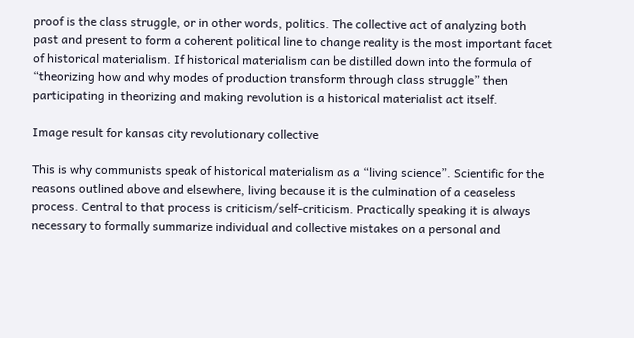proof is the class struggle, or in other words, politics. The collective act of analyzing both past and present to form a coherent political line to change reality is the most important facet of historical materialism. If historical materialism can be distilled down into the formula of “theorizing how and why modes of production transform through class struggle” then participating in theorizing and making revolution is a historical materialist act itself.

Image result for kansas city revolutionary collective

This is why communists speak of historical materialism as a “living science”. Scientific for the reasons outlined above and elsewhere, living because it is the culmination of a ceaseless process. Central to that process is criticism/self-criticism. Practically speaking it is always necessary to formally summarize individual and collective mistakes on a personal and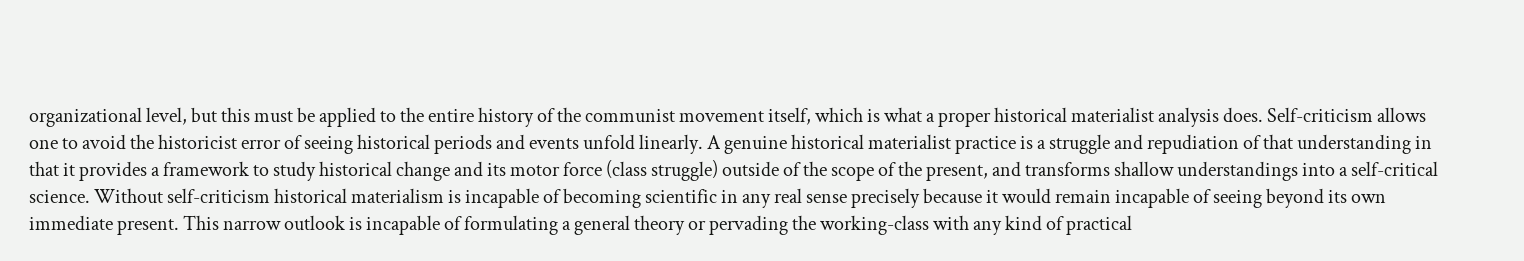organizational level, but this must be applied to the entire history of the communist movement itself, which is what a proper historical materialist analysis does. Self-criticism allows one to avoid the historicist error of seeing historical periods and events unfold linearly. A genuine historical materialist practice is a struggle and repudiation of that understanding in that it provides a framework to study historical change and its motor force (class struggle) outside of the scope of the present, and transforms shallow understandings into a self-critical science. Without self-criticism historical materialism is incapable of becoming scientific in any real sense precisely because it would remain incapable of seeing beyond its own immediate present. This narrow outlook is incapable of formulating a general theory or pervading the working-class with any kind of practical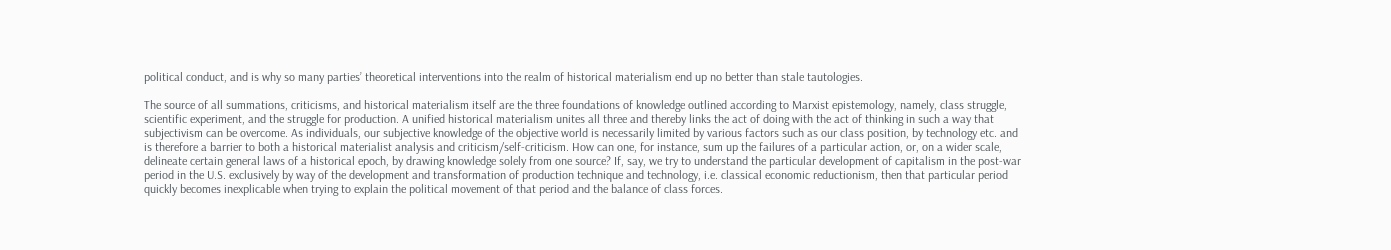political conduct, and is why so many parties’ theoretical interventions into the realm of historical materialism end up no better than stale tautologies.

The source of all summations, criticisms, and historical materialism itself are the three foundations of knowledge outlined according to Marxist epistemology, namely, class struggle, scientific experiment, and the struggle for production. A unified historical materialism unites all three and thereby links the act of doing with the act of thinking in such a way that subjectivism can be overcome. As individuals, our subjective knowledge of the objective world is necessarily limited by various factors such as our class position, by technology etc. and is therefore a barrier to both a historical materialist analysis and criticism/self-criticism. How can one, for instance, sum up the failures of a particular action, or, on a wider scale, delineate certain general laws of a historical epoch, by drawing knowledge solely from one source? If, say, we try to understand the particular development of capitalism in the post-war period in the U.S. exclusively by way of the development and transformation of production technique and technology, i.e. classical economic reductionism, then that particular period quickly becomes inexplicable when trying to explain the political movement of that period and the balance of class forces.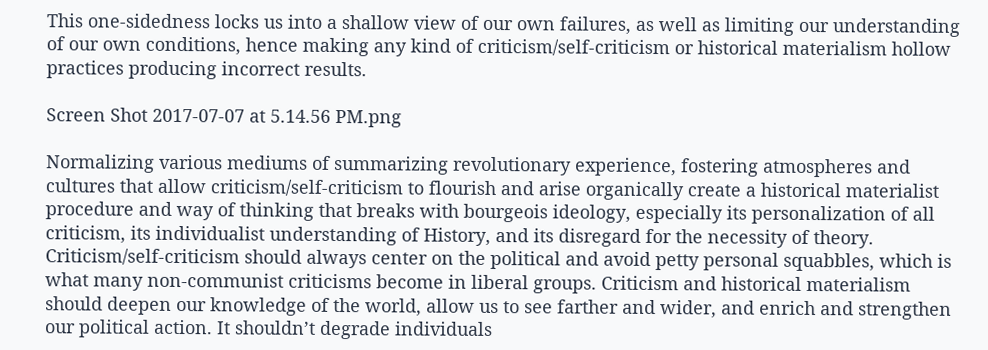This one-sidedness locks us into a shallow view of our own failures, as well as limiting our understanding of our own conditions, hence making any kind of criticism/self-criticism or historical materialism hollow practices producing incorrect results.

Screen Shot 2017-07-07 at 5.14.56 PM.png

Normalizing various mediums of summarizing revolutionary experience, fostering atmospheres and cultures that allow criticism/self-criticism to flourish and arise organically create a historical materialist procedure and way of thinking that breaks with bourgeois ideology, especially its personalization of all criticism, its individualist understanding of History, and its disregard for the necessity of theory. Criticism/self-criticism should always center on the political and avoid petty personal squabbles, which is what many non-communist criticisms become in liberal groups. Criticism and historical materialism should deepen our knowledge of the world, allow us to see farther and wider, and enrich and strengthen our political action. It shouldn’t degrade individuals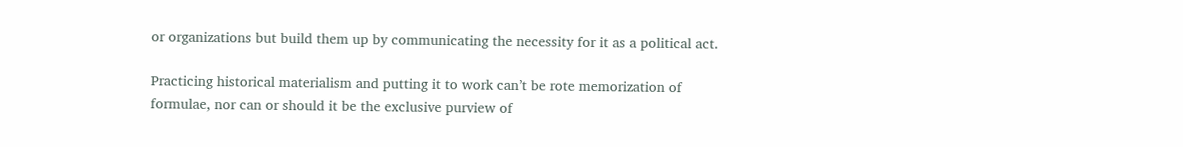or organizations but build them up by communicating the necessity for it as a political act.

Practicing historical materialism and putting it to work can’t be rote memorization of formulae, nor can or should it be the exclusive purview of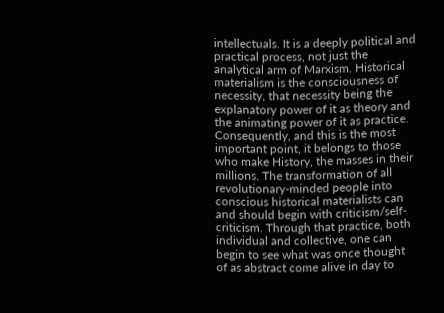intellectuals. It is a deeply political and practical process, not just the analytical arm of Marxism. Historical materialism is the consciousness of necessity, that necessity being the explanatory power of it as theory and the animating power of it as practice. Consequently, and this is the most important point, it belongs to those who make History, the masses in their millions. The transformation of all revolutionary-minded people into conscious historical materialists can and should begin with criticism/self-criticism. Through that practice, both individual and collective, one can begin to see what was once thought of as abstract come alive in day to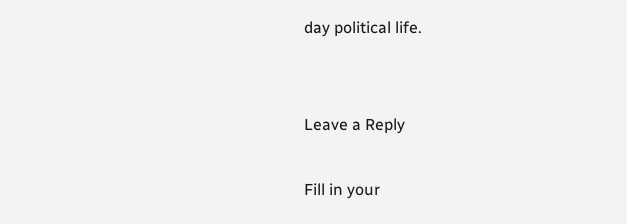day political life.


Leave a Reply

Fill in your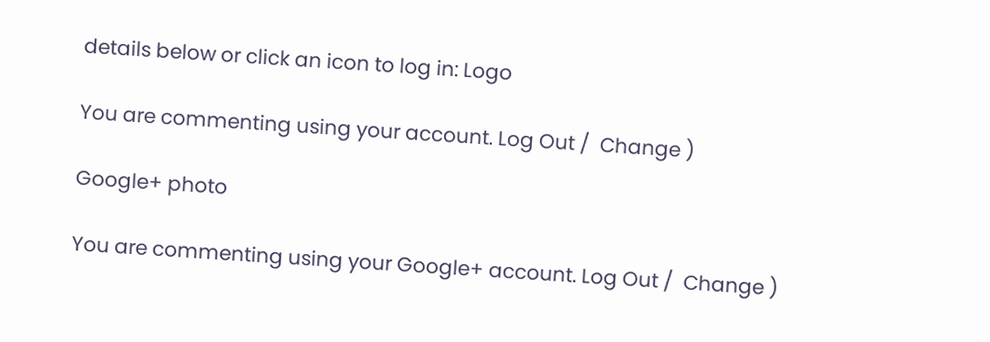details below or click an icon to log in: Logo

You are commenting using your account. Log Out /  Change )

Google+ photo

You are commenting using your Google+ account. Log Out /  Change )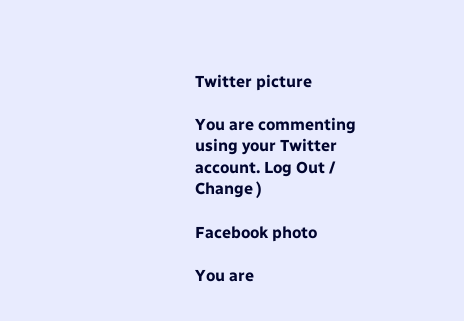Twitter picture

You are commenting using your Twitter account. Log Out /  Change )

Facebook photo

You are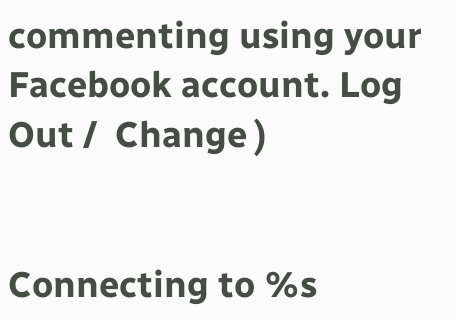commenting using your Facebook account. Log Out /  Change )


Connecting to %s